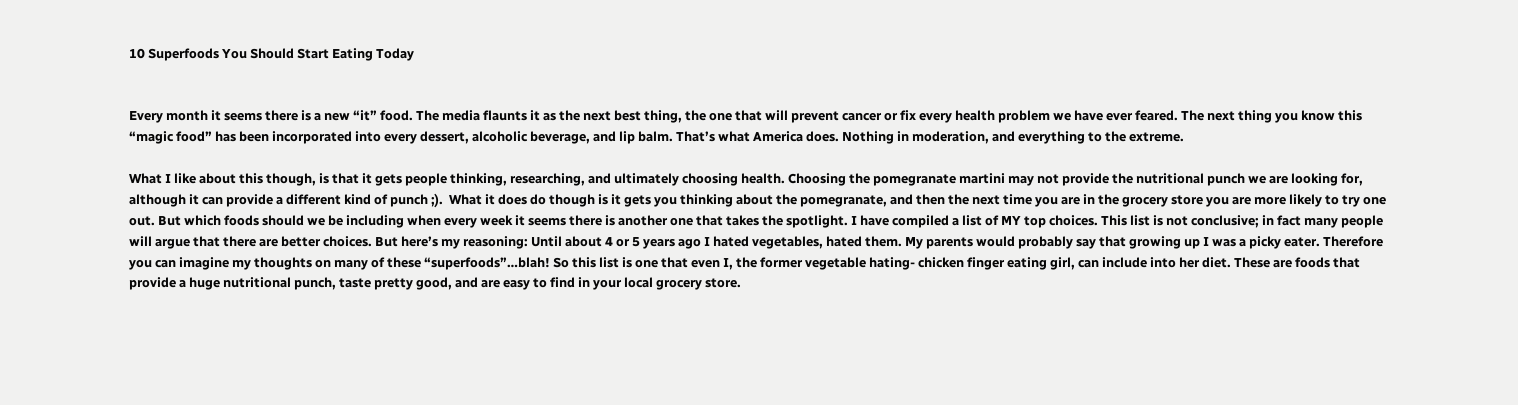10 Superfoods You Should Start Eating Today


Every month it seems there is a new “it” food. The media flaunts it as the next best thing, the one that will prevent cancer or fix every health problem we have ever feared. The next thing you know this “magic food” has been incorporated into every dessert, alcoholic beverage, and lip balm. That’s what America does. Nothing in moderation, and everything to the extreme.

What I like about this though, is that it gets people thinking, researching, and ultimately choosing health. Choosing the pomegranate martini may not provide the nutritional punch we are looking for, although it can provide a different kind of punch ;).  What it does do though is it gets you thinking about the pomegranate, and then the next time you are in the grocery store you are more likely to try one out. But which foods should we be including when every week it seems there is another one that takes the spotlight. I have compiled a list of MY top choices. This list is not conclusive; in fact many people will argue that there are better choices. But here’s my reasoning: Until about 4 or 5 years ago I hated vegetables, hated them. My parents would probably say that growing up I was a picky eater. Therefore you can imagine my thoughts on many of these “superfoods”…blah! So this list is one that even I, the former vegetable hating- chicken finger eating girl, can include into her diet. These are foods that provide a huge nutritional punch, taste pretty good, and are easy to find in your local grocery store.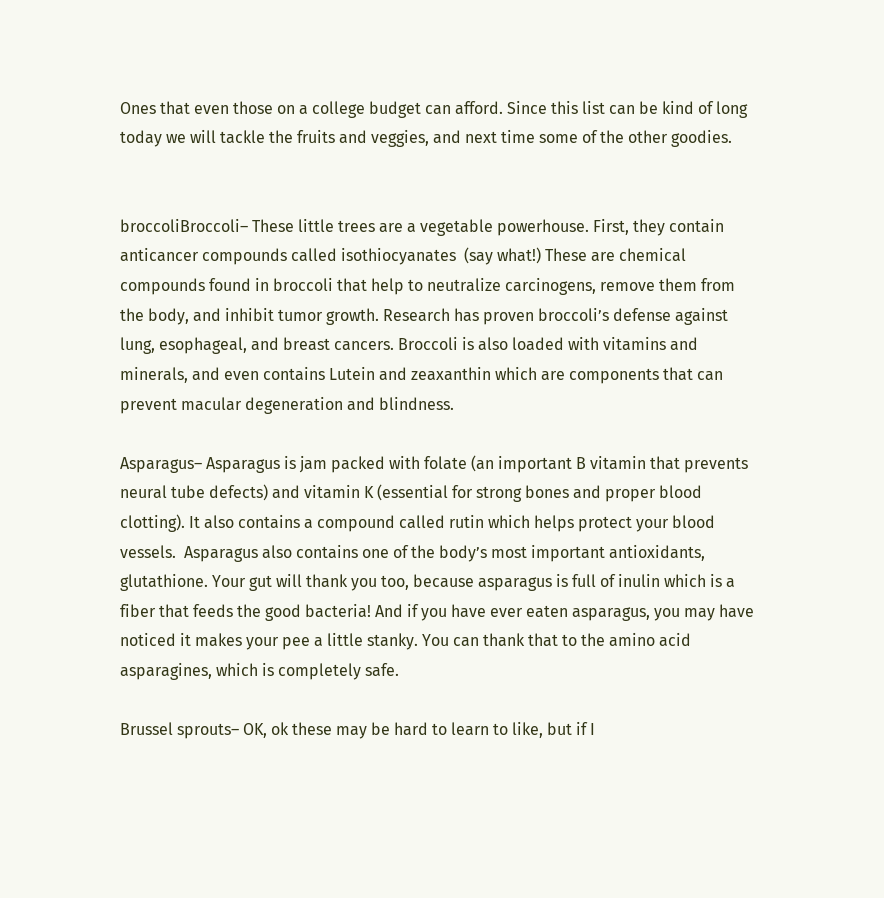Ones that even those on a college budget can afford. Since this list can be kind of long today we will tackle the fruits and veggies, and next time some of the other goodies.


broccoliBroccoli– These little trees are a vegetable powerhouse. First, they contain anticancer compounds called isothiocyanates  (say what!) These are chemical compounds found in broccoli that help to neutralize carcinogens, remove them from the body, and inhibit tumor growth. Research has proven broccoli’s defense against lung, esophageal, and breast cancers. Broccoli is also loaded with vitamins and minerals, and even contains Lutein and zeaxanthin which are components that can prevent macular degeneration and blindness.

Asparagus– Asparagus is jam packed with folate (an important B vitamin that prevents neural tube defects) and vitamin K (essential for strong bones and proper blood clotting). It also contains a compound called rutin which helps protect your blood vessels.  Asparagus also contains one of the body’s most important antioxidants, glutathione. Your gut will thank you too, because asparagus is full of inulin which is a fiber that feeds the good bacteria! And if you have ever eaten asparagus, you may have noticed it makes your pee a little stanky. You can thank that to the amino acid asparagines, which is completely safe.

Brussel sprouts– OK, ok these may be hard to learn to like, but if I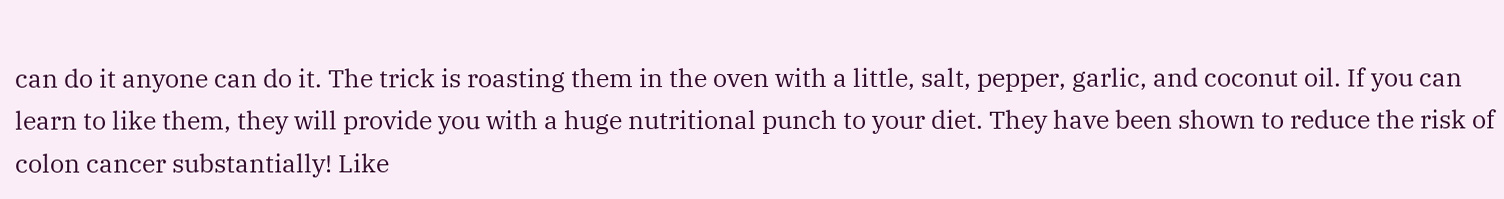can do it anyone can do it. The trick is roasting them in the oven with a little, salt, pepper, garlic, and coconut oil. If you can learn to like them, they will provide you with a huge nutritional punch to your diet. They have been shown to reduce the risk of colon cancer substantially! Like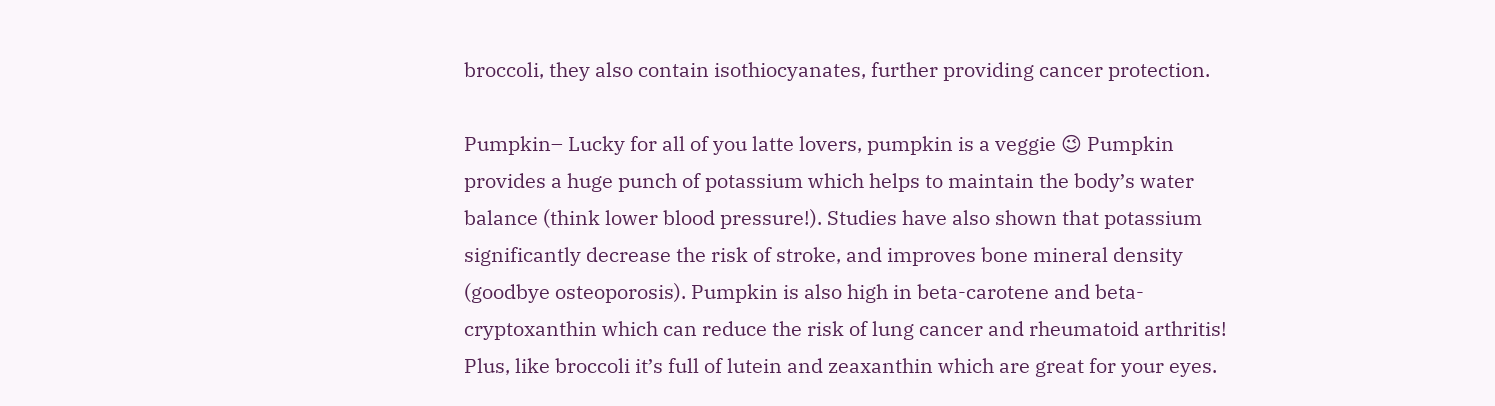broccoli, they also contain isothiocyanates, further providing cancer protection.

Pumpkin– Lucky for all of you latte lovers, pumpkin is a veggie 😉 Pumpkin provides a huge punch of potassium which helps to maintain the body’s water balance (think lower blood pressure!). Studies have also shown that potassium significantly decrease the risk of stroke, and improves bone mineral density (goodbye osteoporosis). Pumpkin is also high in beta-carotene and beta- cryptoxanthin which can reduce the risk of lung cancer and rheumatoid arthritis! Plus, like broccoli it’s full of lutein and zeaxanthin which are great for your eyes.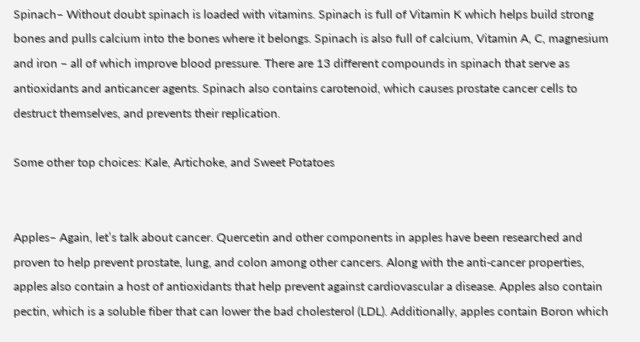Spinach– Without doubt spinach is loaded with vitamins. Spinach is full of Vitamin K which helps build strong bones and pulls calcium into the bones where it belongs. Spinach is also full of calcium, Vitamin A, C, magnesium and iron – all of which improve blood pressure. There are 13 different compounds in spinach that serve as antioxidants and anticancer agents. Spinach also contains carotenoid, which causes prostate cancer cells to destruct themselves, and prevents their replication.

Some other top choices: Kale, Artichoke, and Sweet Potatoes


Apples– Again, let’s talk about cancer. Quercetin and other components in apples have been researched and proven to help prevent prostate, lung, and colon among other cancers. Along with the anti-cancer properties, apples also contain a host of antioxidants that help prevent against cardiovascular a disease. Apples also contain pectin, which is a soluble fiber that can lower the bad cholesterol (LDL). Additionally, apples contain Boron which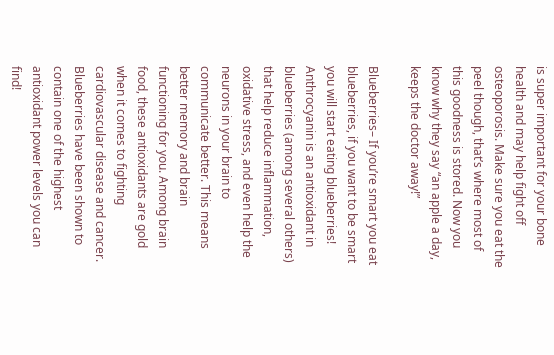is super important for your bone health and may help fight off osteoporosis. Make sure you eat the peel though, that’s where most of this goodness is stored. Now you know why they say “an apple a day, keeps the doctor away!”

Blueberries– If you’re smart you eat blueberries, if you want to be smart you will start eating blueberries! Anthrocyanin is an antioxidant in blueberries (among several others) that help reduce inflammation, oxidative stress, and even help the neurons in your brain to communicate better. This means better memory and brain functioning for you. Among brain food, these antioxidants are gold when it comes to fighting cardiovascular disease and cancer. Blueberries have been shown to contain one of the highest antioxidant power levels you can find!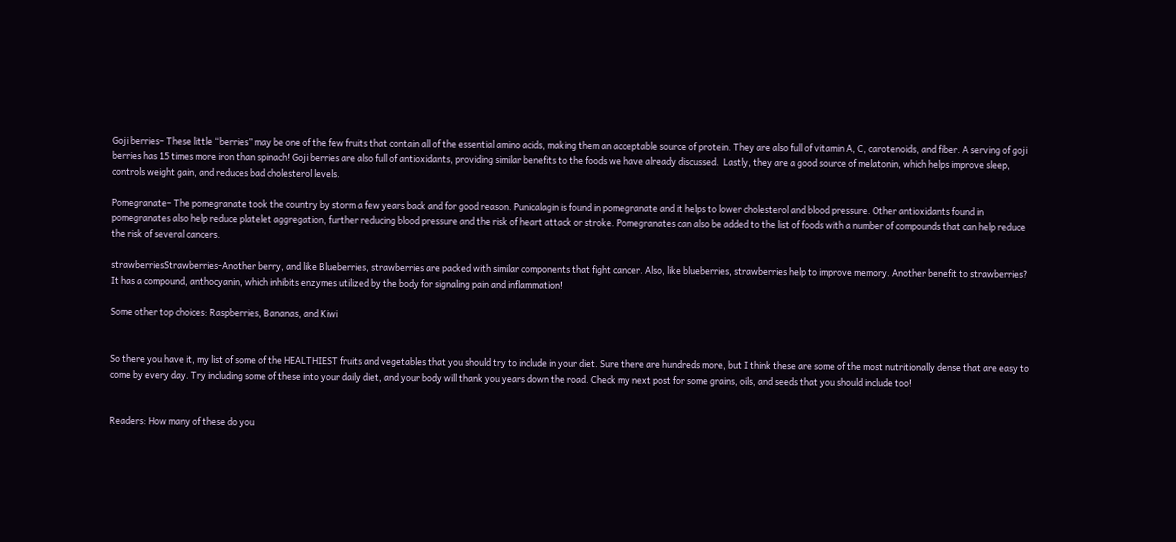Goji berries– These little “berries” may be one of the few fruits that contain all of the essential amino acids, making them an acceptable source of protein. They are also full of vitamin A, C, carotenoids, and fiber. A serving of goji berries has 15 times more iron than spinach! Goji berries are also full of antioxidants, providing similar benefits to the foods we have already discussed.  Lastly, they are a good source of melatonin, which helps improve sleep, controls weight gain, and reduces bad cholesterol levels.

Pomegranate– The pomegranate took the country by storm a few years back and for good reason. Punicalagin is found in pomegranate and it helps to lower cholesterol and blood pressure. Other antioxidants found in pomegranates also help reduce platelet aggregation, further reducing blood pressure and the risk of heart attack or stroke. Pomegranates can also be added to the list of foods with a number of compounds that can help reduce the risk of several cancers.

strawberriesStrawberries-Another berry, and like Blueberries, strawberries are packed with similar components that fight cancer. Also, like blueberries, strawberries help to improve memory. Another benefit to strawberries? It has a compound, anthocyanin, which inhibits enzymes utilized by the body for signaling pain and inflammation!

Some other top choices: Raspberries, Bananas, and Kiwi


So there you have it, my list of some of the HEALTHIEST fruits and vegetables that you should try to include in your diet. Sure there are hundreds more, but I think these are some of the most nutritionally dense that are easy to come by every day. Try including some of these into your daily diet, and your body will thank you years down the road. Check my next post for some grains, oils, and seeds that you should include too!


Readers: How many of these do you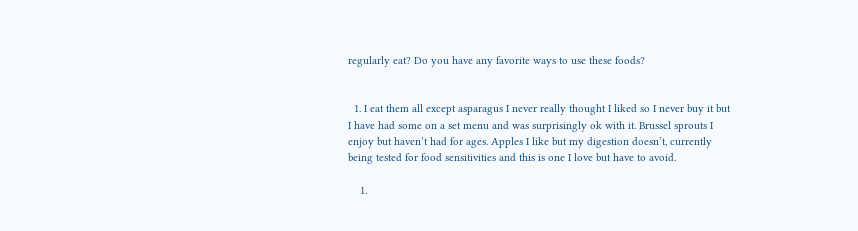regularly eat? Do you have any favorite ways to use these foods?


  1. I eat them all except asparagus I never really thought I liked so I never buy it but I have had some on a set menu and was surprisingly ok with it. Brussel sprouts I enjoy but haven’t had for ages. Apples I like but my digestion doesn’t, currently being tested for food sensitivities and this is one I love but have to avoid.

    1.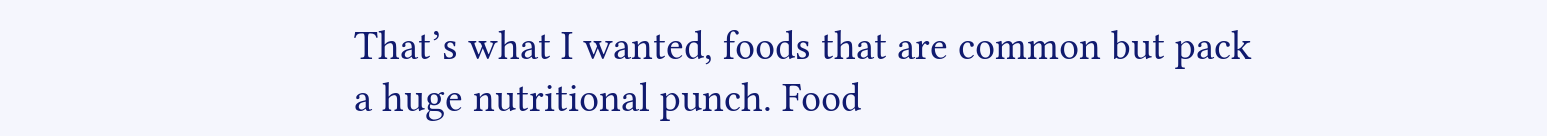That’s what I wanted, foods that are common but pack a huge nutritional punch. Food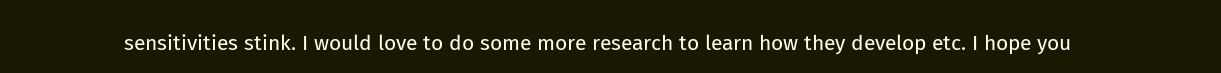sensitivities stink. I would love to do some more research to learn how they develop etc. I hope you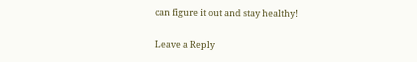can figure it out and stay healthy!

Leave a Reply